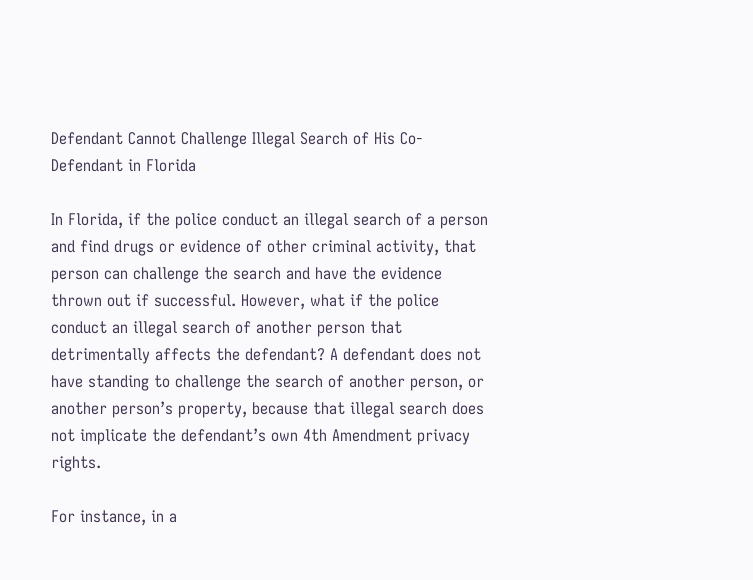Defendant Cannot Challenge Illegal Search of His Co-Defendant in Florida

In Florida, if the police conduct an illegal search of a person and find drugs or evidence of other criminal activity, that person can challenge the search and have the evidence thrown out if successful. However, what if the police conduct an illegal search of another person that detrimentally affects the defendant? A defendant does not have standing to challenge the search of another person, or another person’s property, because that illegal search does not implicate the defendant’s own 4th Amendment privacy rights.

For instance, in a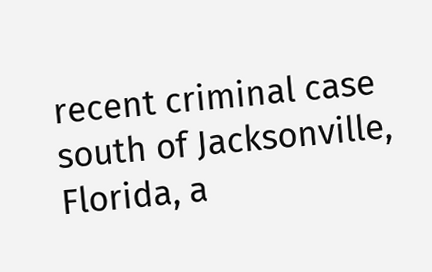recent criminal case south of Jacksonville, Florida, a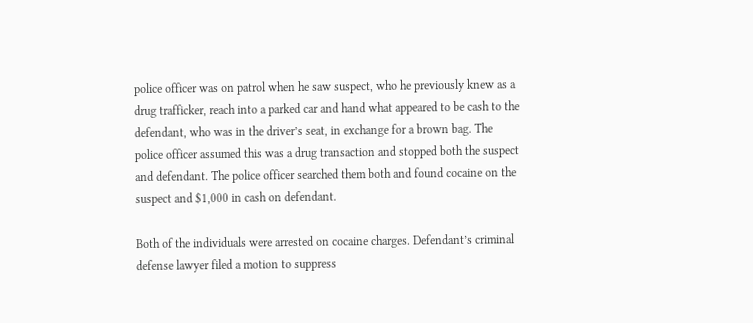police officer was on patrol when he saw suspect, who he previously knew as a drug trafficker, reach into a parked car and hand what appeared to be cash to the defendant, who was in the driver’s seat, in exchange for a brown bag. The police officer assumed this was a drug transaction and stopped both the suspect and defendant. The police officer searched them both and found cocaine on the suspect and $1,000 in cash on defendant.

Both of the individuals were arrested on cocaine charges. Defendant’s criminal defense lawyer filed a motion to suppress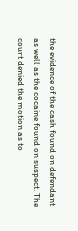the evidence of the cash found on defendant as well as the cocaine found on suspect. The court denied the motion as to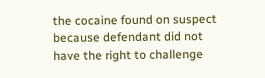the cocaine found on suspect because defendant did not have the right to challenge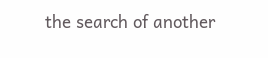the search of another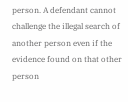person. A defendant cannot challenge the illegal search of another person even if the evidence found on that other person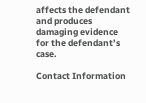affects the defendant and produces damaging evidence for the defendant’s case.

Contact Information